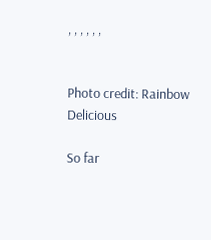, , , , , ,


Photo credit: Rainbow Delicious

So far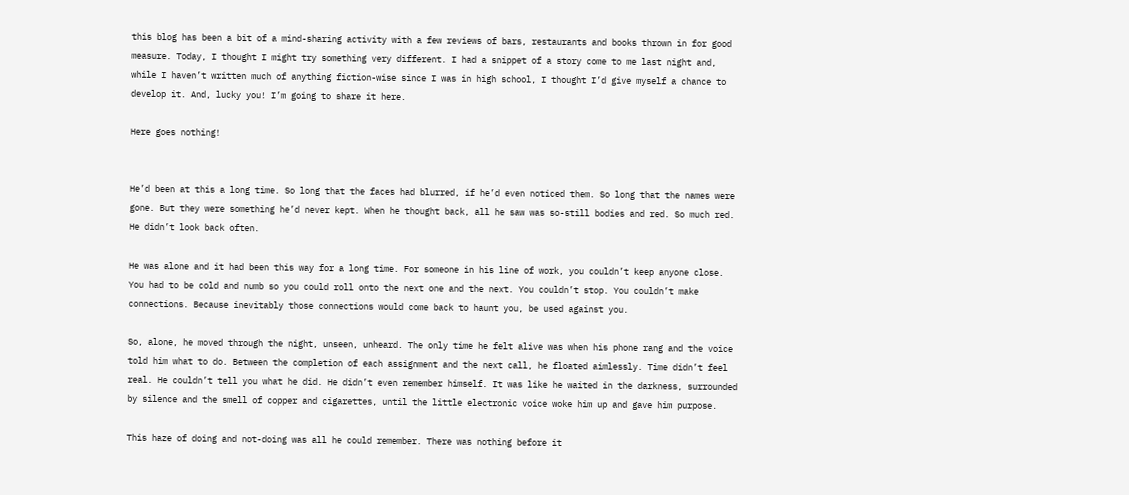this blog has been a bit of a mind-sharing activity with a few reviews of bars, restaurants and books thrown in for good measure. Today, I thought I might try something very different. I had a snippet of a story come to me last night and, while I haven’t written much of anything fiction-wise since I was in high school, I thought I’d give myself a chance to develop it. And, lucky you! I’m going to share it here.

Here goes nothing!


He’d been at this a long time. So long that the faces had blurred, if he’d even noticed them. So long that the names were gone. But they were something he’d never kept. When he thought back, all he saw was so-still bodies and red. So much red. He didn’t look back often.

He was alone and it had been this way for a long time. For someone in his line of work, you couldn’t keep anyone close. You had to be cold and numb so you could roll onto the next one and the next. You couldn’t stop. You couldn’t make connections. Because inevitably those connections would come back to haunt you, be used against you.

So, alone, he moved through the night, unseen, unheard. The only time he felt alive was when his phone rang and the voice told him what to do. Between the completion of each assignment and the next call, he floated aimlessly. Time didn’t feel real. He couldn’t tell you what he did. He didn’t even remember himself. It was like he waited in the darkness, surrounded by silence and the smell of copper and cigarettes, until the little electronic voice woke him up and gave him purpose.

This haze of doing and not-doing was all he could remember. There was nothing before it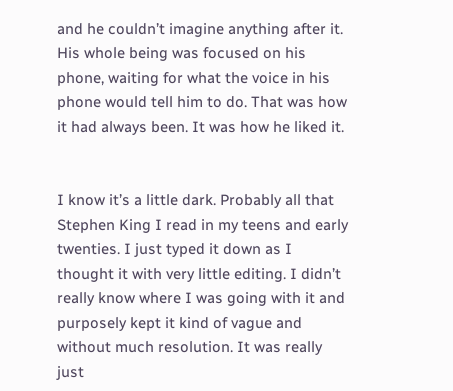and he couldn’t imagine anything after it. His whole being was focused on his phone, waiting for what the voice in his phone would tell him to do. That was how it had always been. It was how he liked it.


I know it’s a little dark. Probably all that Stephen King I read in my teens and early twenties. I just typed it down as I thought it with very little editing. I didn’t really know where I was going with it and purposely kept it kind of vague and without much resolution. It was really just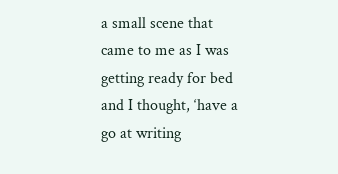a small scene that came to me as I was getting ready for bed and I thought, ‘have a go at writing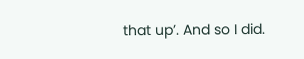that up’. And so I did.